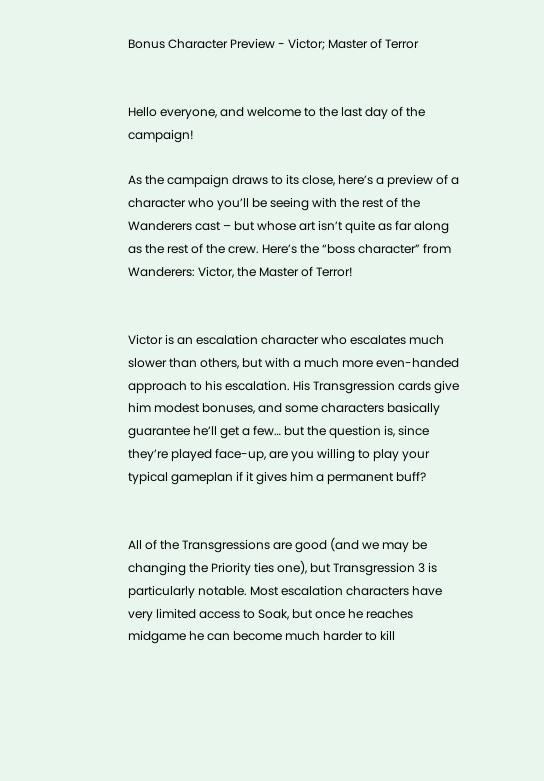Bonus Character Preview - Victor; Master of Terror


Hello everyone, and welcome to the last day of the campaign!

As the campaign draws to its close, here’s a preview of a character who you’ll be seeing with the rest of the Wanderers cast – but whose art isn’t quite as far along as the rest of the crew. Here’s the “boss character” from Wanderers: Victor, the Master of Terror!


Victor is an escalation character who escalates much slower than others, but with a much more even-handed approach to his escalation. His Transgression cards give him modest bonuses, and some characters basically guarantee he’ll get a few… but the question is, since they’re played face-up, are you willing to play your typical gameplan if it gives him a permanent buff?


All of the Transgressions are good (and we may be changing the Priority ties one), but Transgression 3 is particularly notable. Most escalation characters have very limited access to Soak, but once he reaches midgame he can become much harder to kill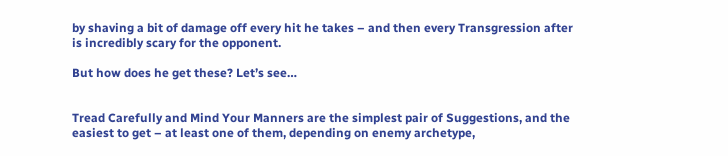by shaving a bit of damage off every hit he takes – and then every Transgression after is incredibly scary for the opponent.

But how does he get these? Let’s see…


Tread Carefully and Mind Your Manners are the simplest pair of Suggestions, and the easiest to get – at least one of them, depending on enemy archetype,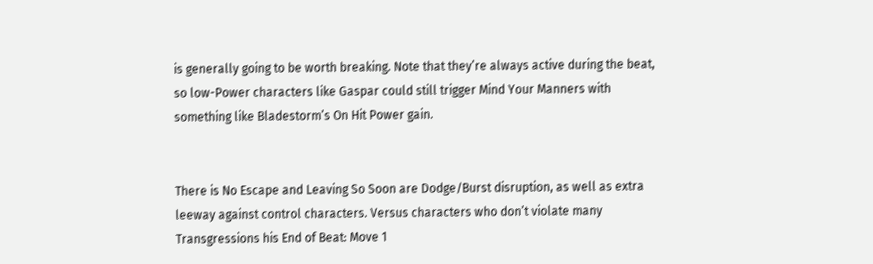is generally going to be worth breaking. Note that they’re always active during the beat, so low-Power characters like Gaspar could still trigger Mind Your Manners with something like Bladestorm’s On Hit Power gain.


There is No Escape and Leaving So Soon are Dodge/Burst disruption, as well as extra leeway against control characters. Versus characters who don’t violate many Transgressions his End of Beat: Move 1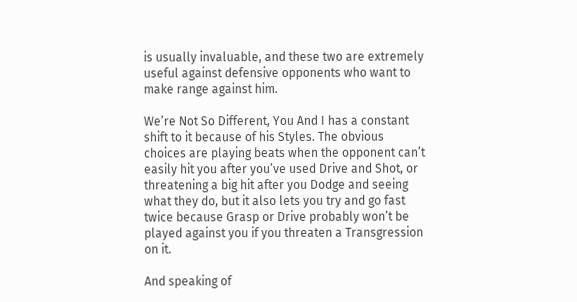is usually invaluable, and these two are extremely useful against defensive opponents who want to make range against him.

We’re Not So Different, You And I has a constant shift to it because of his Styles. The obvious choices are playing beats when the opponent can’t easily hit you after you’ve used Drive and Shot, or threatening a big hit after you Dodge and seeing what they do, but it also lets you try and go fast twice because Grasp or Drive probably won’t be played against you if you threaten a Transgression on it.

And speaking of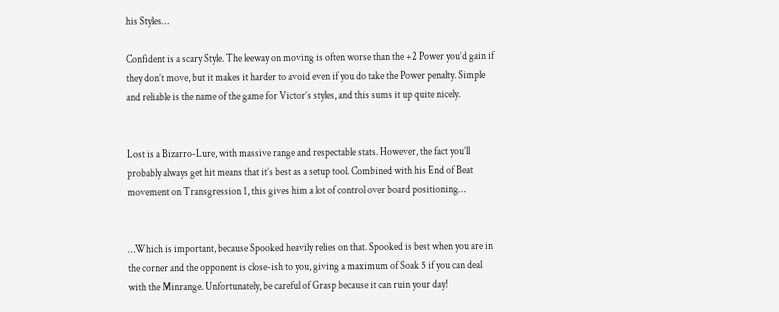his Styles…

Confident is a scary Style. The leeway on moving is often worse than the +2 Power you’d gain if they don’t move, but it makes it harder to avoid even if you do take the Power penalty. Simple and reliable is the name of the game for Victor’s styles, and this sums it up quite nicely.


Lost is a Bizarro-Lure, with massive range and respectable stats. However, the fact you’ll probably always get hit means that it’s best as a setup tool. Combined with his End of Beat movement on Transgression 1, this gives him a lot of control over board positioning…


…Which is important, because Spooked heavily relies on that. Spooked is best when you are in the corner and the opponent is close-ish to you, giving a maximum of Soak 5 if you can deal with the Minrange. Unfortunately, be careful of Grasp because it can ruin your day!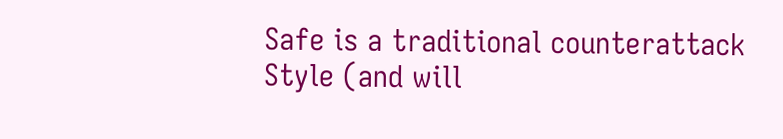Safe is a traditional counterattack Style (and will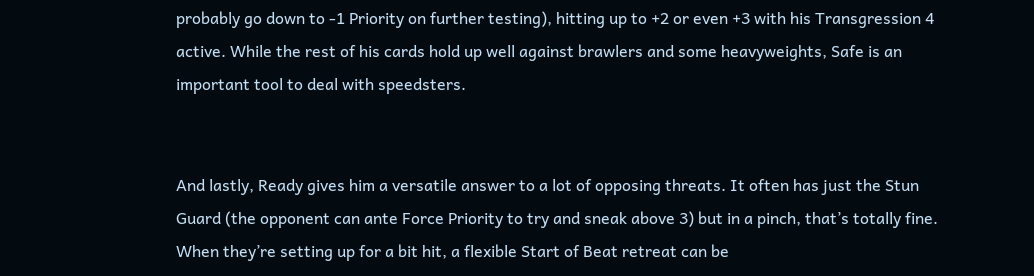probably go down to -1 Priority on further testing), hitting up to +2 or even +3 with his Transgression 4 active. While the rest of his cards hold up well against brawlers and some heavyweights, Safe is an important tool to deal with speedsters.


And lastly, Ready gives him a versatile answer to a lot of opposing threats. It often has just the Stun Guard (the opponent can ante Force Priority to try and sneak above 3) but in a pinch, that’s totally fine. When they’re setting up for a bit hit, a flexible Start of Beat retreat can be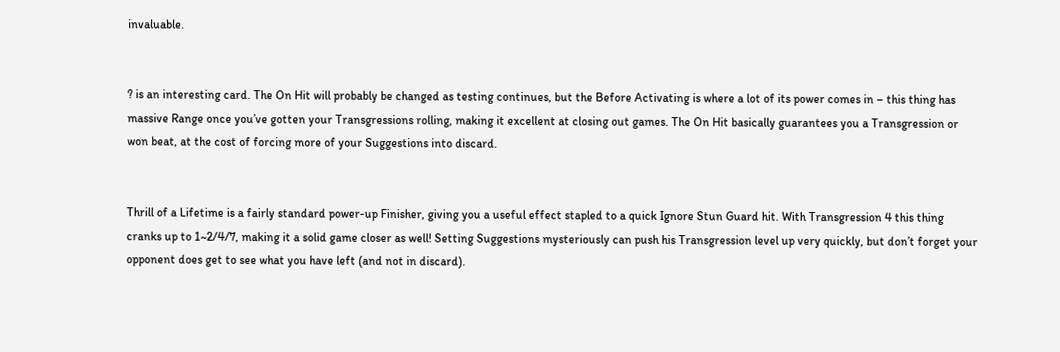invaluable.


? is an interesting card. The On Hit will probably be changed as testing continues, but the Before Activating is where a lot of its power comes in – this thing has massive Range once you’ve gotten your Transgressions rolling, making it excellent at closing out games. The On Hit basically guarantees you a Transgression or won beat, at the cost of forcing more of your Suggestions into discard.


Thrill of a Lifetime is a fairly standard power-up Finisher, giving you a useful effect stapled to a quick Ignore Stun Guard hit. With Transgression 4 this thing cranks up to 1~2/4/7, making it a solid game closer as well! Setting Suggestions mysteriously can push his Transgression level up very quickly, but don’t forget your opponent does get to see what you have left (and not in discard).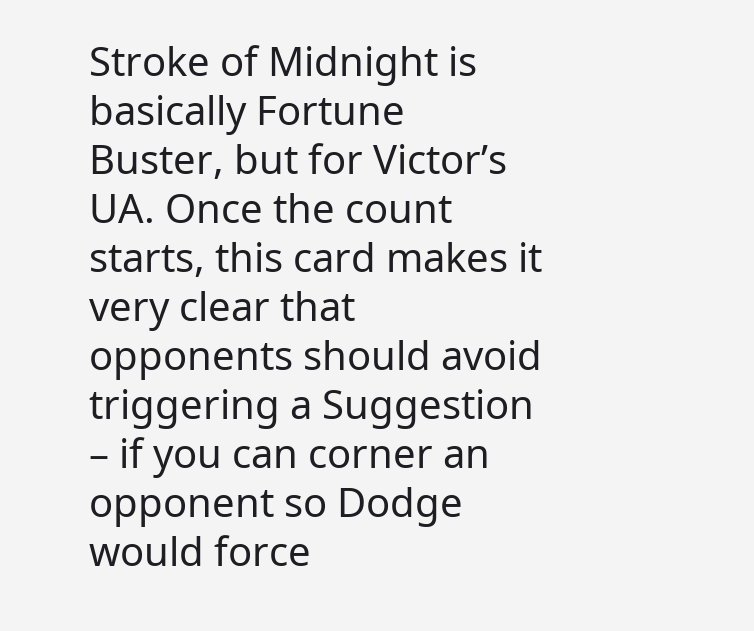Stroke of Midnight is basically Fortune Buster, but for Victor’s UA. Once the count starts, this card makes it very clear that opponents should avoid triggering a Suggestion – if you can corner an opponent so Dodge would force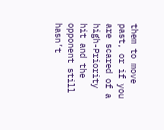them to move past, or if you are scared of a high-Priority hit and the opponent still hasn’t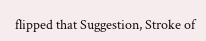flipped that Suggestion, Stroke of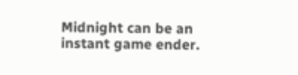Midnight can be an instant game ender.